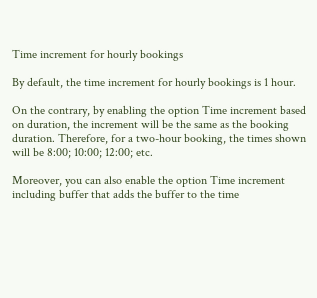Time increment for hourly bookings

By default, the time increment for hourly bookings is 1 hour.

On the contrary, by enabling the option Time increment based on duration, the increment will be the same as the booking duration. Therefore, for a two-hour booking, the times shown will be 8:00; 10:00; 12:00; etc.

Moreover, you can also enable the option Time increment including buffer that adds the buffer to the time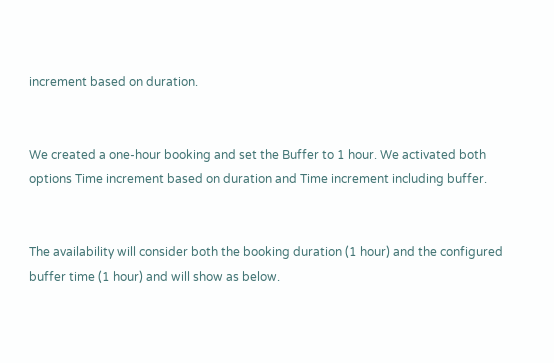increment based on duration.


We created a one-hour booking and set the Buffer to 1 hour. We activated both options Time increment based on duration and Time increment including buffer.


The availability will consider both the booking duration (1 hour) and the configured buffer time (1 hour) and will show as below.